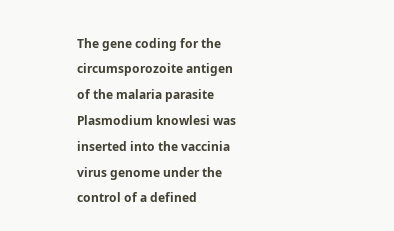The gene coding for the circumsporozoite antigen of the malaria parasite Plasmodium knowlesi was inserted into the vaccinia virus genome under the control of a defined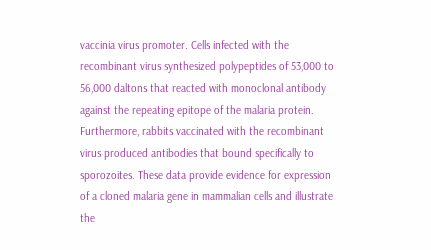vaccinia virus promoter. Cells infected with the recombinant virus synthesized polypeptides of 53,000 to 56,000 daltons that reacted with monoclonal antibody against the repeating epitope of the malaria protein. Furthermore, rabbits vaccinated with the recombinant virus produced antibodies that bound specifically to sporozoites. These data provide evidence for expression of a cloned malaria gene in mammalian cells and illustrate the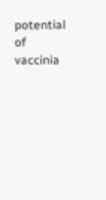potential of vaccinia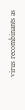virus recombinants as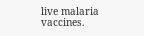live malaria vaccines.